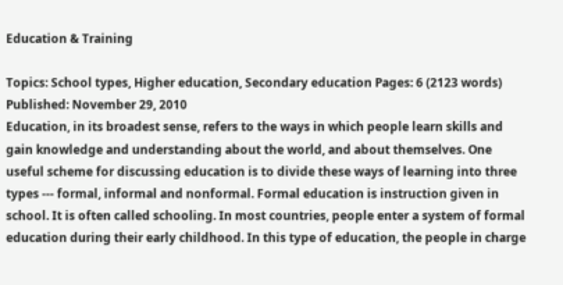Education & Training

Topics: School types, Higher education, Secondary education Pages: 6 (2123 words) Published: November 29, 2010
Education, in its broadest sense, refers to the ways in which people learn skills and gain knowledge and understanding about the world, and about themselves. One useful scheme for discussing education is to divide these ways of learning into three types --- formal, informal and nonformal. Formal education is instruction given in school. It is often called schooling. In most countries, people enter a system of formal education during their early childhood. In this type of education, the people in charge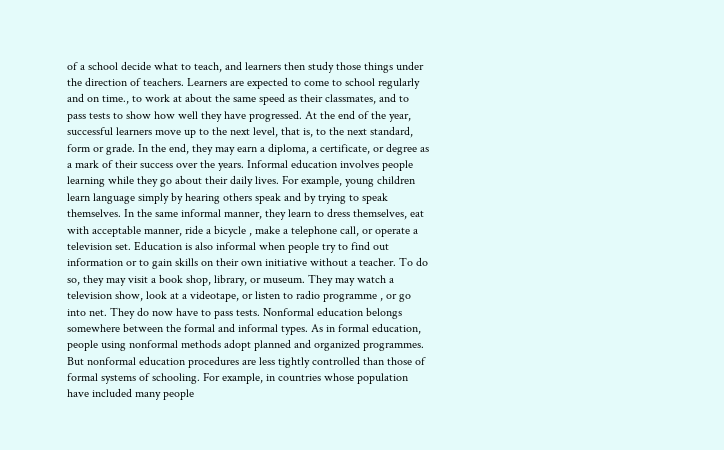of a school decide what to teach, and learners then study those things under the direction of teachers. Learners are expected to come to school regularly and on time., to work at about the same speed as their classmates, and to pass tests to show how well they have progressed. At the end of the year, successful learners move up to the next level, that is, to the next standard, form or grade. In the end, they may earn a diploma, a certificate, or degree as a mark of their success over the years. Informal education involves people learning while they go about their daily lives. For example, young children learn language simply by hearing others speak and by trying to speak themselves. In the same informal manner, they learn to dress themselves, eat with acceptable manner, ride a bicycle , make a telephone call, or operate a television set. Education is also informal when people try to find out information or to gain skills on their own initiative without a teacher. To do so, they may visit a book shop, library, or museum. They may watch a television show, look at a videotape, or listen to radio programme , or go into net. They do now have to pass tests. Nonformal education belongs somewhere between the formal and informal types. As in formal education, people using nonformal methods adopt planned and organized programmes. But nonformal education procedures are less tightly controlled than those of formal systems of schooling. For example, in countries whose population have included many people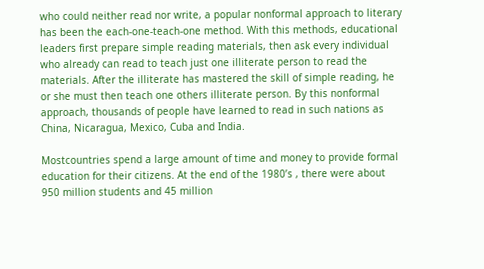who could neither read nor write, a popular nonformal approach to literary has been the each-one-teach-one method. With this methods, educational leaders first prepare simple reading materials, then ask every individual who already can read to teach just one illiterate person to read the materials. After the illiterate has mastered the skill of simple reading, he or she must then teach one others illiterate person. By this nonformal approach, thousands of people have learned to read in such nations as China, Nicaragua, Mexico, Cuba and India.

Mostcountries spend a large amount of time and money to provide formal education for their citizens. At the end of the 1980’s , there were about 950 million students and 45 million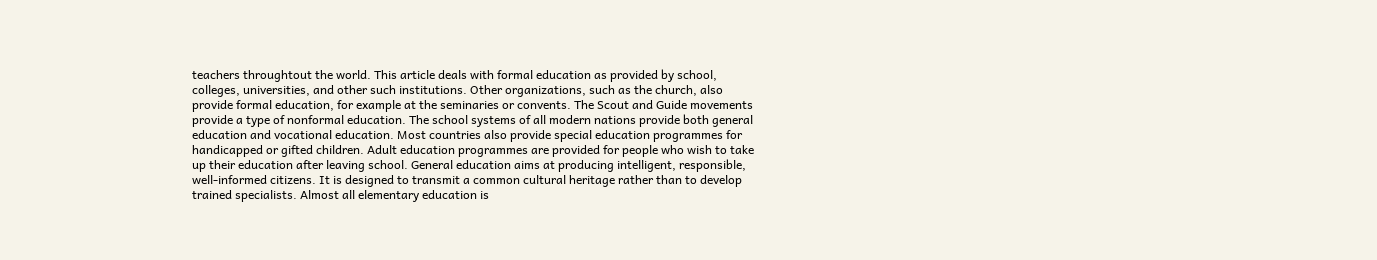teachers throughtout the world. This article deals with formal education as provided by school, colleges, universities, and other such institutions. Other organizations, such as the church, also provide formal education, for example at the seminaries or convents. The Scout and Guide movements provide a type of nonformal education. The school systems of all modern nations provide both general education and vocational education. Most countries also provide special education programmes for handicapped or gifted children. Adult education programmes are provided for people who wish to take up their education after leaving school. General education aims at producing intelligent, responsible, well-informed citizens. It is designed to transmit a common cultural heritage rather than to develop trained specialists. Almost all elementary education is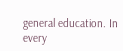general education. In every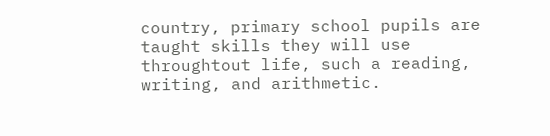country, primary school pupils are taught skills they will use throughtout life, such a reading, writing, and arithmetic.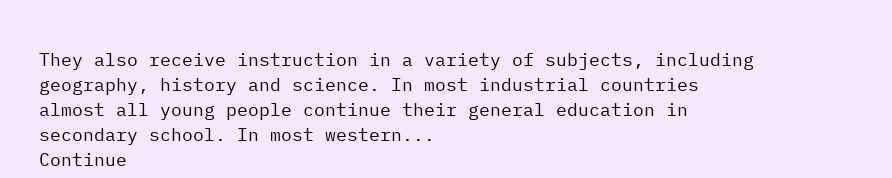They also receive instruction in a variety of subjects, including geography, history and science. In most industrial countries almost all young people continue their general education in secondary school. In most western...
Continue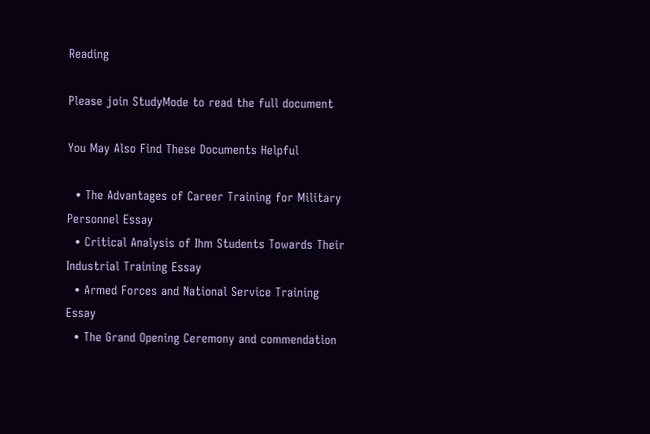Reading

Please join StudyMode to read the full document

You May Also Find These Documents Helpful

  • The Advantages of Career Training for Military Personnel Essay
  • Critical Analysis of Ihm Students Towards Their Industrial Training Essay
  • Armed Forces and National Service Training Essay
  • The Grand Opening Ceremony and commendation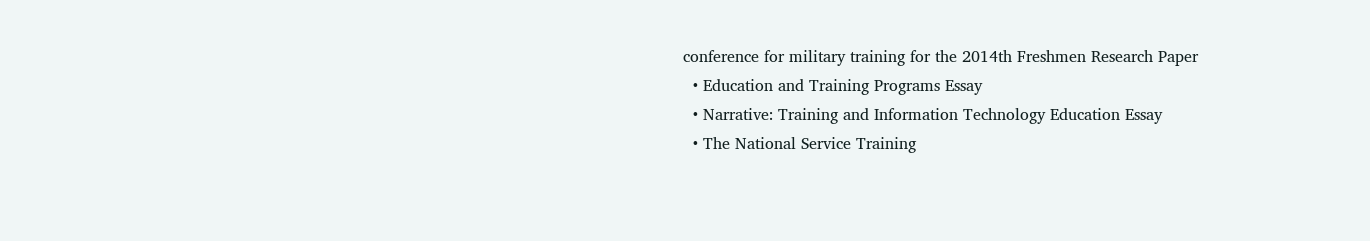conference for military training for the 2014th Freshmen Research Paper
  • Education and Training Programs Essay
  • Narrative: Training and Information Technology Education Essay
  • The National Service Training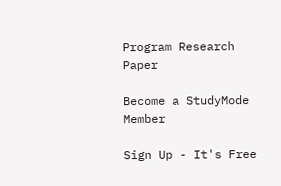Program Research Paper

Become a StudyMode Member

Sign Up - It's Free